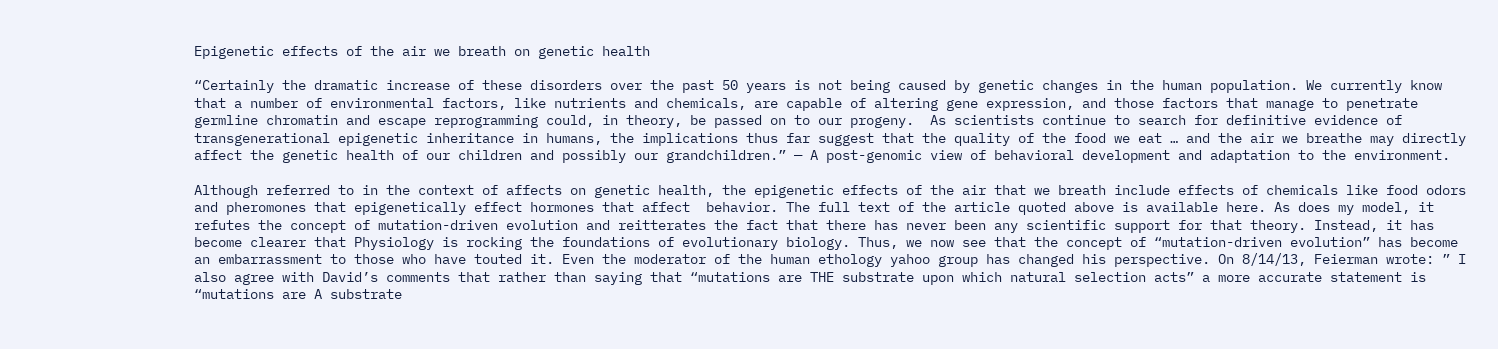Epigenetic effects of the air we breath on genetic health

“Certainly the dramatic increase of these disorders over the past 50 years is not being caused by genetic changes in the human population. We currently know that a number of environmental factors, like nutrients and chemicals, are capable of altering gene expression, and those factors that manage to penetrate germline chromatin and escape reprogramming could, in theory, be passed on to our progeny.  As scientists continue to search for definitive evidence of transgenerational epigenetic inheritance in humans, the implications thus far suggest that the quality of the food we eat … and the air we breathe may directly affect the genetic health of our children and possibly our grandchildren.” — A post-genomic view of behavioral development and adaptation to the environment.

Although referred to in the context of affects on genetic health, the epigenetic effects of the air that we breath include effects of chemicals like food odors and pheromones that epigenetically effect hormones that affect  behavior. The full text of the article quoted above is available here. As does my model, it refutes the concept of mutation-driven evolution and reitterates the fact that there has never been any scientific support for that theory. Instead, it has become clearer that Physiology is rocking the foundations of evolutionary biology. Thus, we now see that the concept of “mutation-driven evolution” has become an embarrassment to those who have touted it. Even the moderator of the human ethology yahoo group has changed his perspective. On 8/14/13, Feierman wrote: ” I also agree with David’s comments that rather than saying that “mutations are THE substrate upon which natural selection acts” a more accurate statement is “mutations are A substrate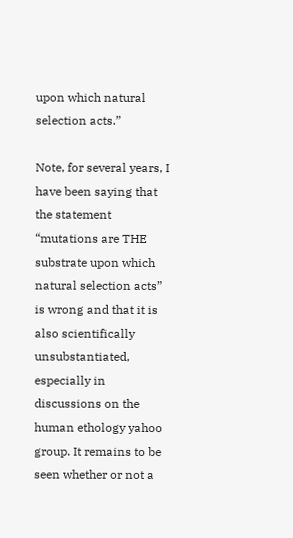upon which natural selection acts.”

Note, for several years, I have been saying that the statement “mutations are THE substrate upon which natural selection acts” is wrong and that it is also scientifically unsubstantiated, especially in discussions on the human ethology yahoo group. It remains to be seen whether or not a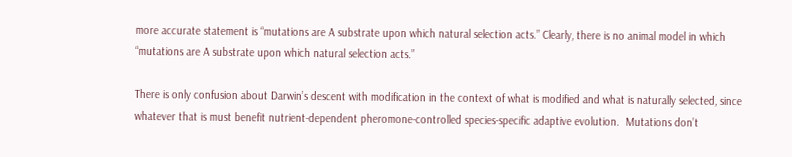more accurate statement is “mutations are A substrate upon which natural selection acts.” Clearly, there is no animal model in which “mutations are A substrate upon which natural selection acts.”

There is only confusion about Darwin’s descent with modification in the context of what is modified and what is naturally selected, since whatever that is must benefit nutrient-dependent pheromone-controlled species-specific adaptive evolution.  Mutations don’t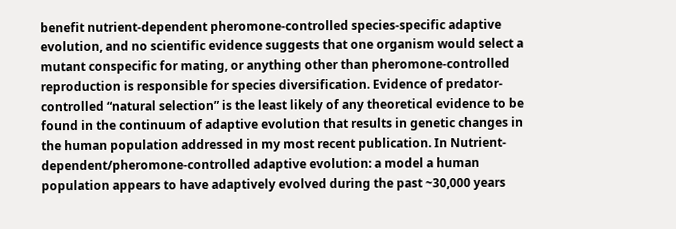benefit nutrient-dependent pheromone-controlled species-specific adaptive evolution, and no scientific evidence suggests that one organism would select a mutant conspecific for mating, or anything other than pheromone-controlled reproduction is responsible for species diversification. Evidence of predator-controlled “natural selection” is the least likely of any theoretical evidence to be found in the continuum of adaptive evolution that results in genetic changes in the human population addressed in my most recent publication. In Nutrient-dependent/pheromone-controlled adaptive evolution: a model a human population appears to have adaptively evolved during the past ~30,000 years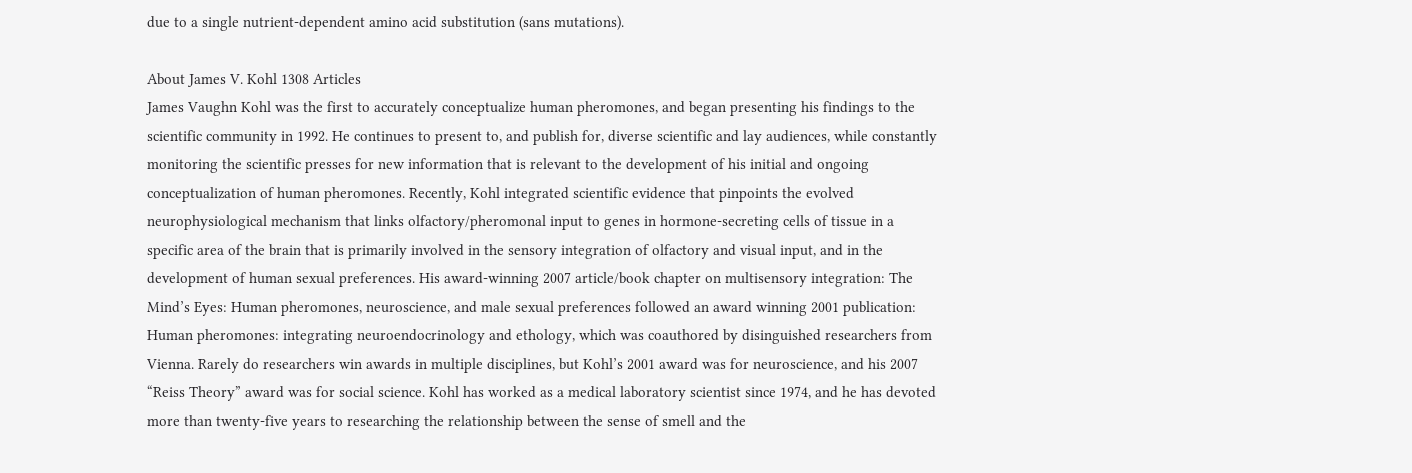due to a single nutrient-dependent amino acid substitution (sans mutations).

About James V. Kohl 1308 Articles
James Vaughn Kohl was the first to accurately conceptualize human pheromones, and began presenting his findings to the scientific community in 1992. He continues to present to, and publish for, diverse scientific and lay audiences, while constantly monitoring the scientific presses for new information that is relevant to the development of his initial and ongoing conceptualization of human pheromones. Recently, Kohl integrated scientific evidence that pinpoints the evolved neurophysiological mechanism that links olfactory/pheromonal input to genes in hormone-secreting cells of tissue in a specific area of the brain that is primarily involved in the sensory integration of olfactory and visual input, and in the development of human sexual preferences. His award-winning 2007 article/book chapter on multisensory integration: The Mind’s Eyes: Human pheromones, neuroscience, and male sexual preferences followed an award winning 2001 publication: Human pheromones: integrating neuroendocrinology and ethology, which was coauthored by disinguished researchers from Vienna. Rarely do researchers win awards in multiple disciplines, but Kohl’s 2001 award was for neuroscience, and his 2007 “Reiss Theory” award was for social science. Kohl has worked as a medical laboratory scientist since 1974, and he has devoted more than twenty-five years to researching the relationship between the sense of smell and the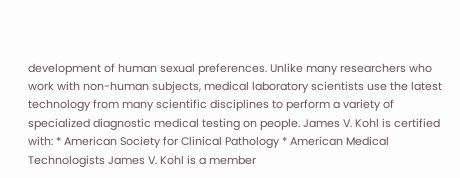development of human sexual preferences. Unlike many researchers who work with non-human subjects, medical laboratory scientists use the latest technology from many scientific disciplines to perform a variety of specialized diagnostic medical testing on people. James V. Kohl is certified with: * American Society for Clinical Pathology * American Medical Technologists James V. Kohl is a member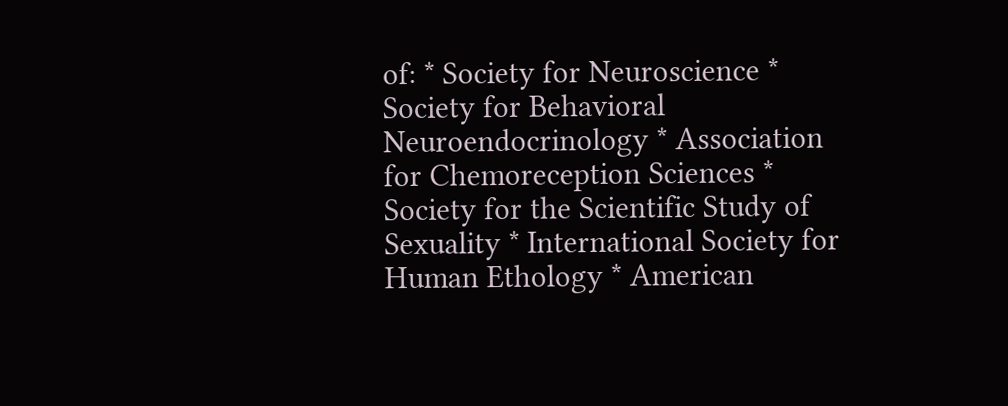of: * Society for Neuroscience * Society for Behavioral Neuroendocrinology * Association for Chemoreception Sciences * Society for the Scientific Study of Sexuality * International Society for Human Ethology * American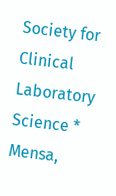Society for Clinical Laboratory Science * Mensa,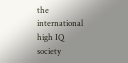the international high IQ society